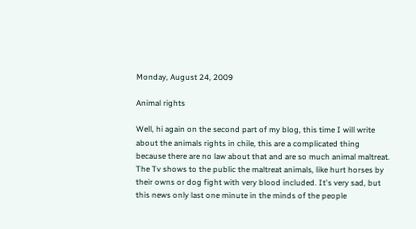Monday, August 24, 2009

Animal rights

Well, hi again on the second part of my blog, this time I will write about the animals rights in chile, this are a complicated thing because there are no law about that and are so much animal maltreat. The Tv shows to the public the maltreat animals, like hurt horses by their owns or dog fight with very blood included. It's very sad, but this news only last one minute in the minds of the people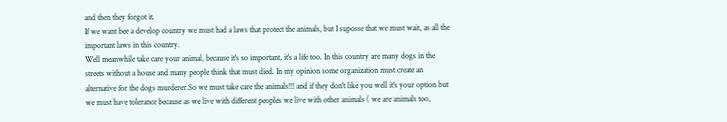and then they forgot it.
If we want bee a develop country we must had a laws that protect the animals, but I suposse that we must wait, as all the important laws in this country.
Well meanwhile take care your animal, because it's so important, it's a life too. In this country are many dogs in the streets without a house and many people think that must died. In my opinion some organization must create an alternative for the dogs murderer.So we must take care the animals!!! and if they don't like you well it's your option but we must have tolerance because as we live with different peoples we live with other animals ( we are animals too,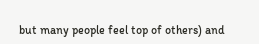but many people feel top of others) and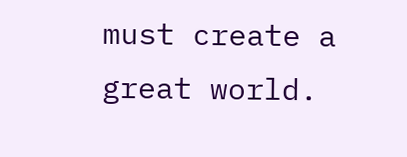must create a great world.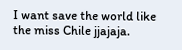I want save the world like the miss Chile jjajaja.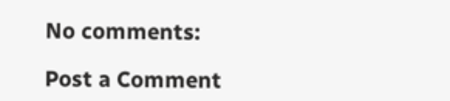No comments:

Post a Comment